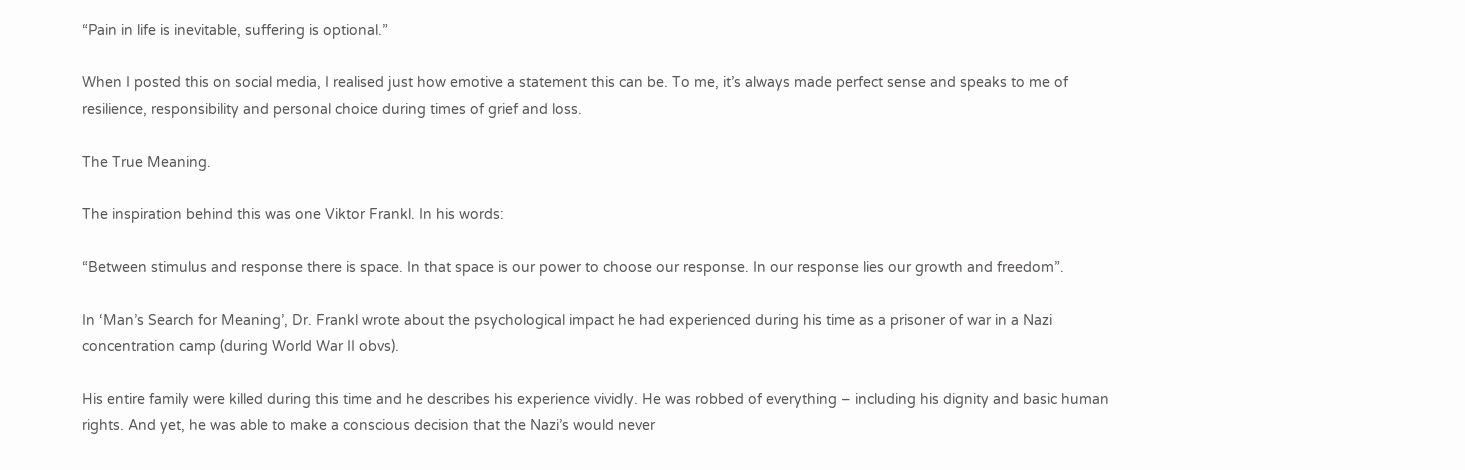“Pain in life is inevitable, suffering is optional.”

When I posted this on social media, I realised just how emotive a statement this can be. To me, it’s always made perfect sense and speaks to me of resilience, responsibility and personal choice during times of grief and loss.

The True Meaning.

The inspiration behind this was one Viktor Frankl. In his words:

“Between stimulus and response there is space. In that space is our power to choose our response. In our response lies our growth and freedom”.

In ‘Man’s Search for Meaning’, Dr. Frankl wrote about the psychological impact he had experienced during his time as a prisoner of war in a Nazi concentration camp (during World War II obvs).

His entire family were killed during this time and he describes his experience vividly. He was robbed of everything – including his dignity and basic human rights. And yet, he was able to make a conscious decision that the Nazi’s would never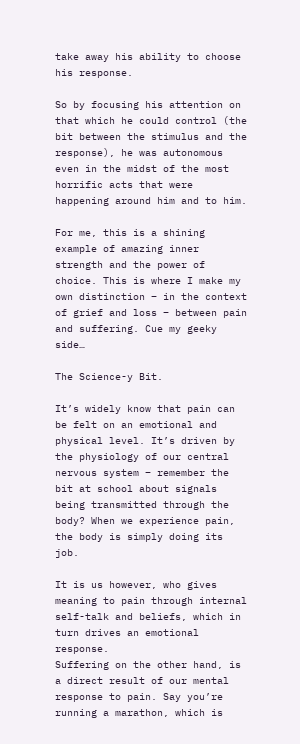take away his ability to choose his response.

So by focusing his attention on that which he could control (the bit between the stimulus and the response), he was autonomous even in the midst of the most horrific acts that were happening around him and to him.

For me, this is a shining example of amazing inner strength and the power of choice. This is where I make my own distinction – in the context of grief and loss – between pain and suffering. Cue my geeky side…

The Science-y Bit.

It’s widely know that pain can be felt on an emotional and physical level. It’s driven by the physiology of our central nervous system – remember the bit at school about signals being transmitted through the body? When we experience pain, the body is simply doing its job.

It is us however, who gives meaning to pain through internal self-talk and beliefs, which in turn drives an emotional response.
Suffering on the other hand, is a direct result of our mental response to pain. Say you’re running a marathon, which is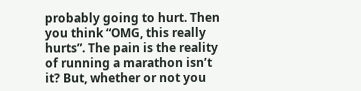probably going to hurt. Then you think “OMG, this really hurts”. The pain is the reality of running a marathon isn’t it? But, whether or not you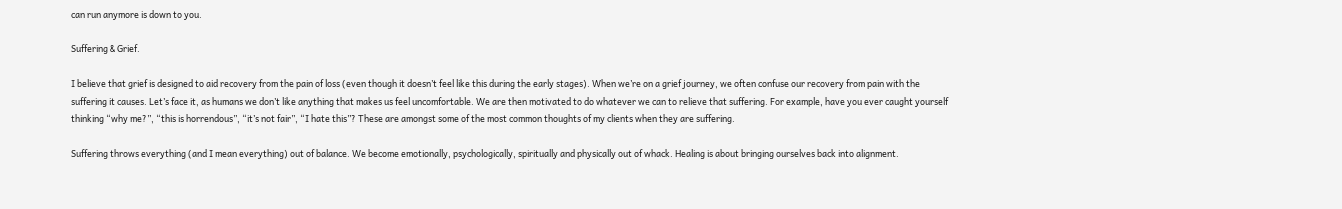can run anymore is down to you.

Suffering & Grief.

I believe that grief is designed to aid recovery from the pain of loss (even though it doesn’t feel like this during the early stages). When we’re on a grief journey, we often confuse our recovery from pain with the suffering it causes. Let’s face it, as humans we don’t like anything that makes us feel uncomfortable. We are then motivated to do whatever we can to relieve that suffering. For example, have you ever caught yourself thinking “why me?”, “this is horrendous”, “it’s not fair”, “I hate this”? These are amongst some of the most common thoughts of my clients when they are suffering.

Suffering throws everything (and I mean everything) out of balance. We become emotionally, psychologically, spiritually and physically out of whack. Healing is about bringing ourselves back into alignment.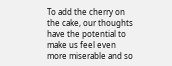To add the cherry on the cake, our thoughts have the potential to make us feel even more miserable and so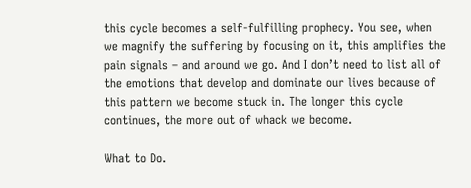this cycle becomes a self-fulfilling prophecy. You see, when we magnify the suffering by focusing on it, this amplifies the pain signals – and around we go. And I don’t need to list all of the emotions that develop and dominate our lives because of this pattern we become stuck in. The longer this cycle continues, the more out of whack we become.

What to Do.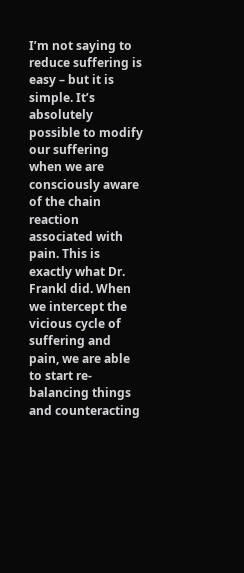I’m not saying to reduce suffering is easy – but it is simple. It’s absolutely possible to modify our suffering when we are consciously aware of the chain reaction associated with pain. This is exactly what Dr. Frankl did. When we intercept the vicious cycle of suffering and pain, we are able to start re-balancing things and counteracting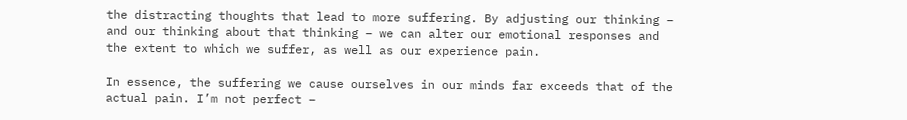the distracting thoughts that lead to more suffering. By adjusting our thinking – and our thinking about that thinking – we can alter our emotional responses and the extent to which we suffer, as well as our experience pain.

In essence, the suffering we cause ourselves in our minds far exceeds that of the actual pain. I’m not perfect –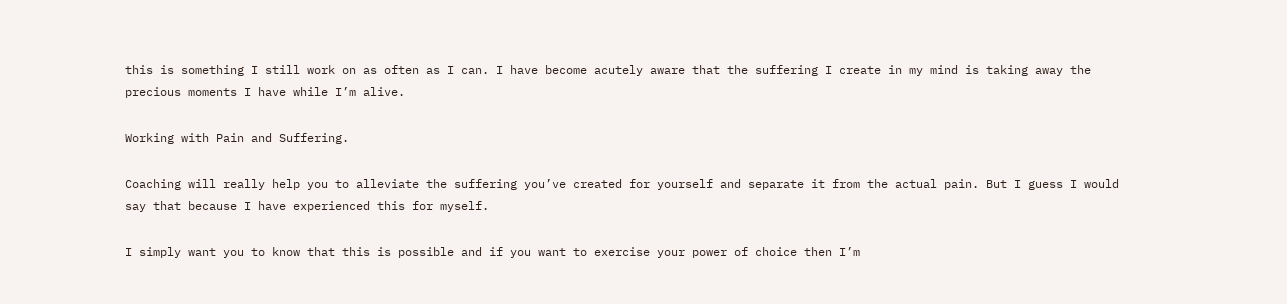this is something I still work on as often as I can. I have become acutely aware that the suffering I create in my mind is taking away the precious moments I have while I’m alive.

Working with Pain and Suffering.

Coaching will really help you to alleviate the suffering you’ve created for yourself and separate it from the actual pain. But I guess I would say that because I have experienced this for myself.

I simply want you to know that this is possible and if you want to exercise your power of choice then I’m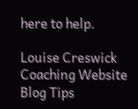here to help.

Louise Creswick Coaching Website Blog Tips